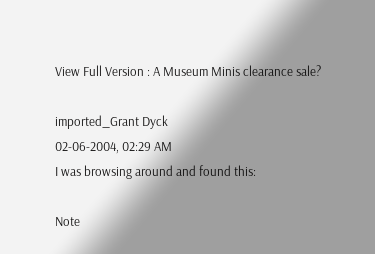View Full Version : A Museum Minis clearance sale?

imported_Grant Dyck
02-06-2004, 02:29 AM
I was browsing around and found this:

Note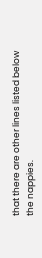that there are other lines listed below the nappies.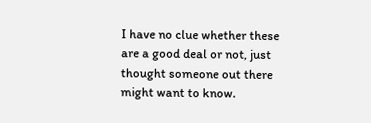I have no clue whether these are a good deal or not, just thought someone out there might want to know.